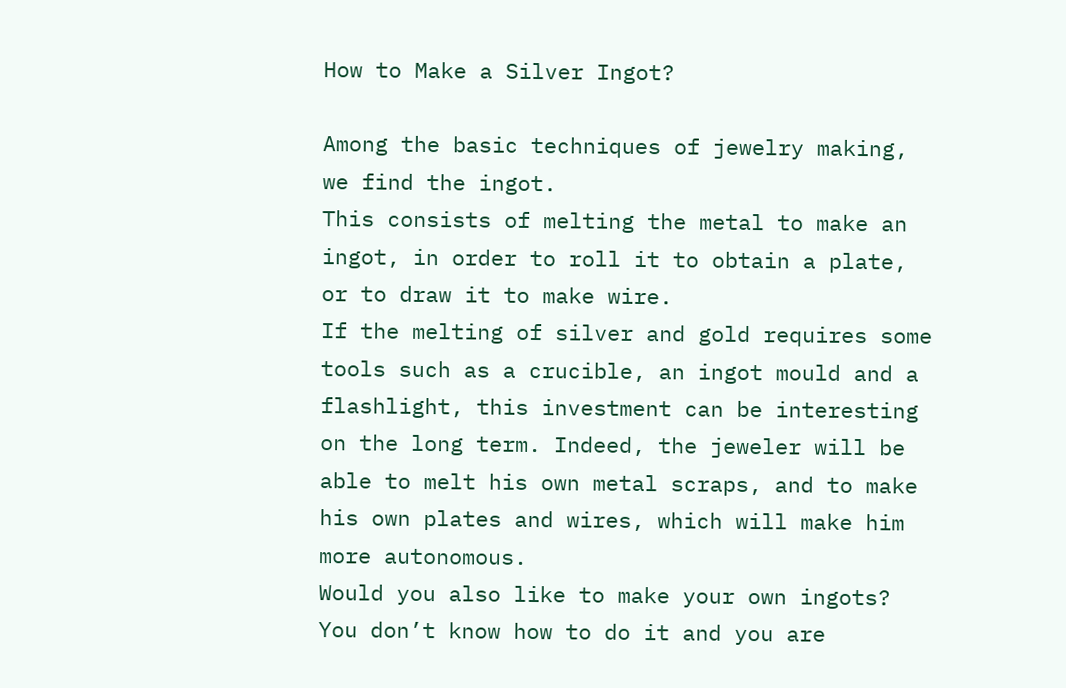How to Make a Silver Ingot?

Among the basic techniques of jewelry making, we find the ingot.
This consists of melting the metal to make an ingot, in order to roll it to obtain a plate, or to draw it to make wire.
If the melting of silver and gold requires some tools such as a crucible, an ingot mould and a flashlight, this investment can be interesting on the long term. Indeed, the jeweler will be able to melt his own metal scraps, and to make his own plates and wires, which will make him more autonomous.
Would you also like to make your own ingots?
You don’t know how to do it and you are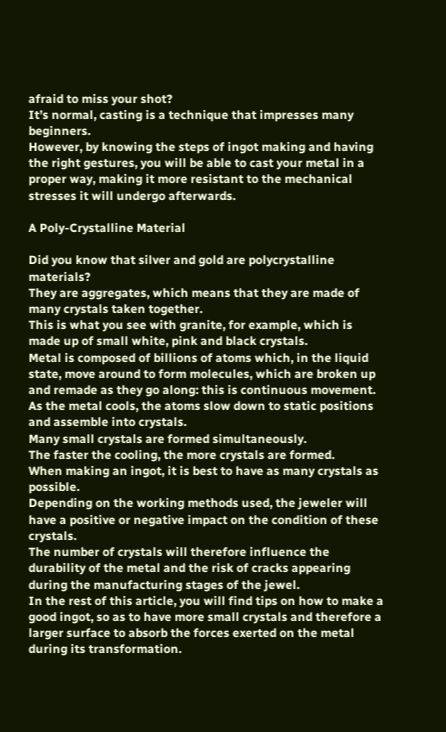afraid to miss your shot?
It’s normal, casting is a technique that impresses many beginners.
However, by knowing the steps of ingot making and having the right gestures, you will be able to cast your metal in a proper way, making it more resistant to the mechanical stresses it will undergo afterwards.

A Poly-Crystalline Material

Did you know that silver and gold are polycrystalline materials?
They are aggregates, which means that they are made of many crystals taken together.
This is what you see with granite, for example, which is made up of small white, pink and black crystals.
Metal is composed of billions of atoms which, in the liquid state, move around to form molecules, which are broken up and remade as they go along: this is continuous movement.
As the metal cools, the atoms slow down to static positions and assemble into crystals.
Many small crystals are formed simultaneously.
The faster the cooling, the more crystals are formed.
When making an ingot, it is best to have as many crystals as possible.
Depending on the working methods used, the jeweler will have a positive or negative impact on the condition of these crystals.
The number of crystals will therefore influence the durability of the metal and the risk of cracks appearing during the manufacturing stages of the jewel.
In the rest of this article, you will find tips on how to make a good ingot, so as to have more small crystals and therefore a larger surface to absorb the forces exerted on the metal during its transformation.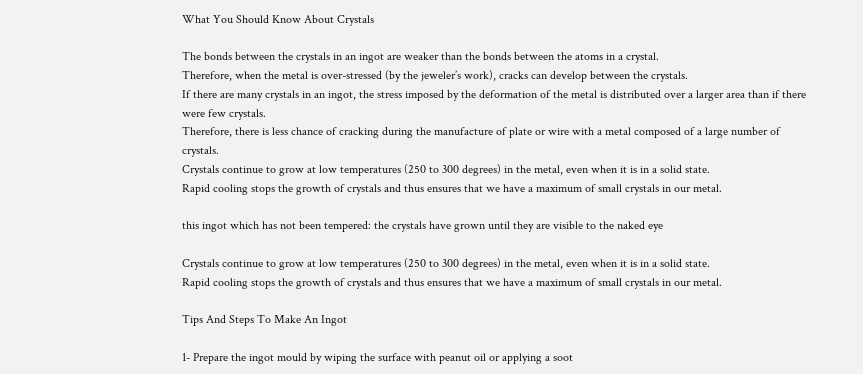What You Should Know About Crystals

The bonds between the crystals in an ingot are weaker than the bonds between the atoms in a crystal.
Therefore, when the metal is over-stressed (by the jeweler’s work), cracks can develop between the crystals.
If there are many crystals in an ingot, the stress imposed by the deformation of the metal is distributed over a larger area than if there were few crystals.
Therefore, there is less chance of cracking during the manufacture of plate or wire with a metal composed of a large number of crystals.
Crystals continue to grow at low temperatures (250 to 300 degrees) in the metal, even when it is in a solid state.
Rapid cooling stops the growth of crystals and thus ensures that we have a maximum of small crystals in our metal.

this ingot which has not been tempered: the crystals have grown until they are visible to the naked eye

Crystals continue to grow at low temperatures (250 to 300 degrees) in the metal, even when it is in a solid state.
Rapid cooling stops the growth of crystals and thus ensures that we have a maximum of small crystals in our metal.

Tips And Steps To Make An Ingot

1- Prepare the ingot mould by wiping the surface with peanut oil or applying a soot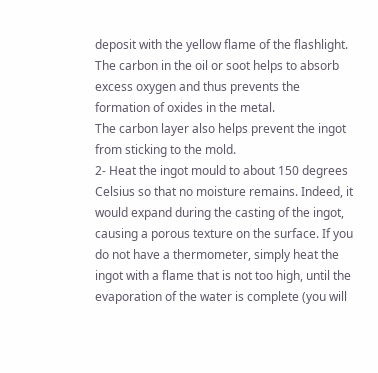deposit with the yellow flame of the flashlight.
The carbon in the oil or soot helps to absorb excess oxygen and thus prevents the formation of oxides in the metal.
The carbon layer also helps prevent the ingot from sticking to the mold.
2- Heat the ingot mould to about 150 degrees Celsius so that no moisture remains. Indeed, it would expand during the casting of the ingot, causing a porous texture on the surface. If you do not have a thermometer, simply heat the ingot with a flame that is not too high, until the evaporation of the water is complete (you will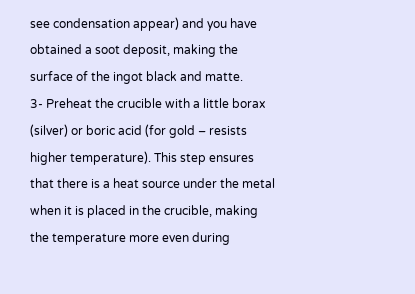see condensation appear) and you have obtained a soot deposit, making the surface of the ingot black and matte.
3- Preheat the crucible with a little borax (silver) or boric acid (for gold – resists higher temperature). This step ensures that there is a heat source under the metal when it is placed in the crucible, making the temperature more even during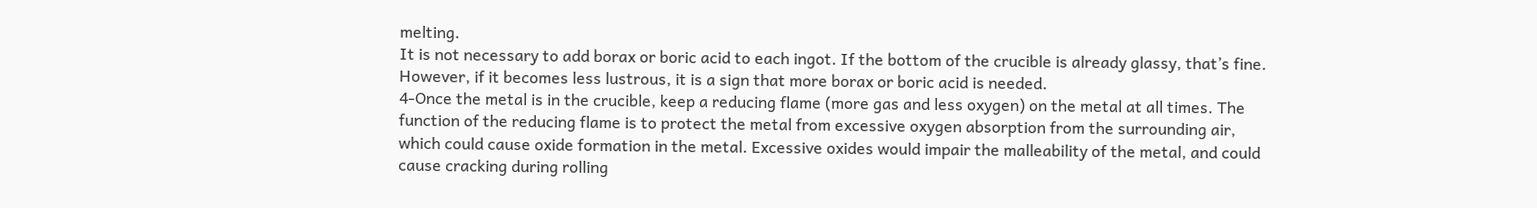melting.
It is not necessary to add borax or boric acid to each ingot. If the bottom of the crucible is already glassy, that’s fine. However, if it becomes less lustrous, it is a sign that more borax or boric acid is needed.
4-Once the metal is in the crucible, keep a reducing flame (more gas and less oxygen) on the metal at all times. The function of the reducing flame is to protect the metal from excessive oxygen absorption from the surrounding air, which could cause oxide formation in the metal. Excessive oxides would impair the malleability of the metal, and could cause cracking during rolling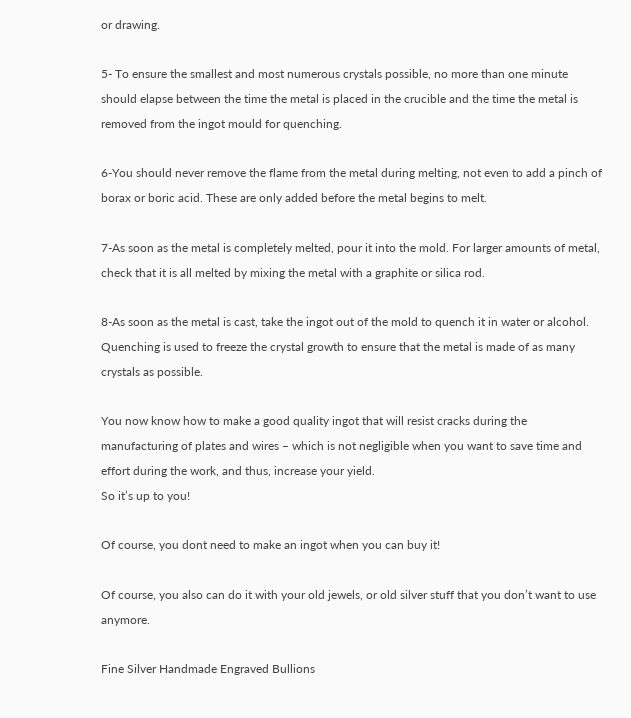or drawing.

5- To ensure the smallest and most numerous crystals possible, no more than one minute should elapse between the time the metal is placed in the crucible and the time the metal is removed from the ingot mould for quenching.

6-You should never remove the flame from the metal during melting, not even to add a pinch of borax or boric acid. These are only added before the metal begins to melt.

7-As soon as the metal is completely melted, pour it into the mold. For larger amounts of metal, check that it is all melted by mixing the metal with a graphite or silica rod.

8-As soon as the metal is cast, take the ingot out of the mold to quench it in water or alcohol. Quenching is used to freeze the crystal growth to ensure that the metal is made of as many crystals as possible.

You now know how to make a good quality ingot that will resist cracks during the manufacturing of plates and wires – which is not negligible when you want to save time and effort during the work, and thus, increase your yield.
So it’s up to you!

Of course, you dont need to make an ingot when you can buy it!

Of course, you also can do it with your old jewels, or old silver stuff that you don’t want to use anymore.

Fine Silver Handmade Engraved Bullions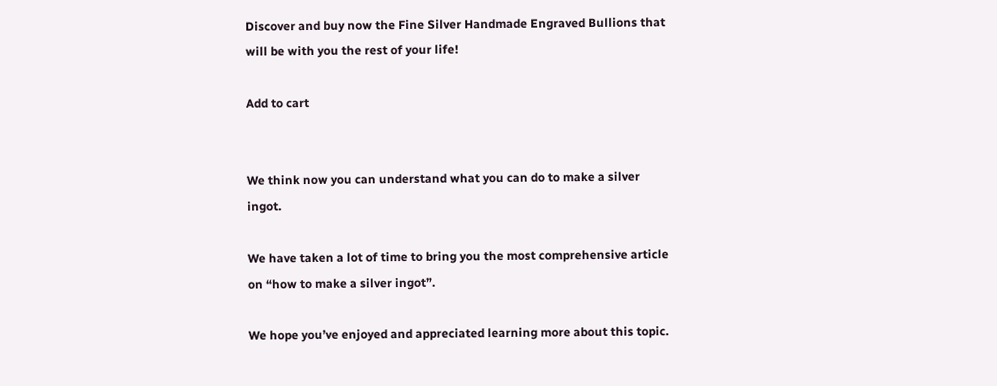Discover and buy now the Fine Silver Handmade Engraved Bullions that will be with you the rest of your life!

Add to cart


We think now you can understand what you can do to make a silver ingot.

We have taken a lot of time to bring you the most comprehensive article on “how to make a silver ingot”.

We hope you’ve enjoyed and appreciated learning more about this topic.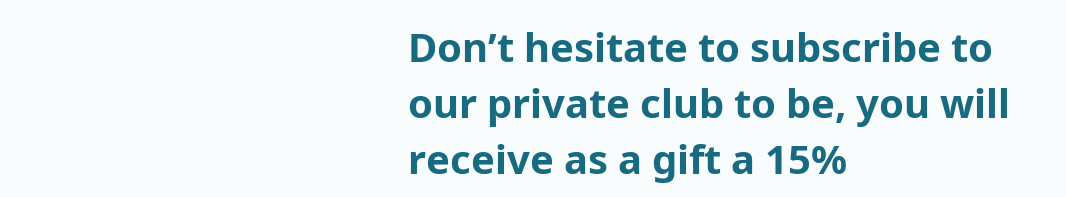Don’t hesitate to subscribe to our private club to be, you will receive as a gift a 15%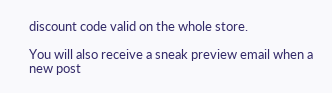discount code valid on the whole store.

You will also receive a sneak preview email when a new post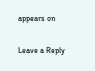appears on

Leave a Reply